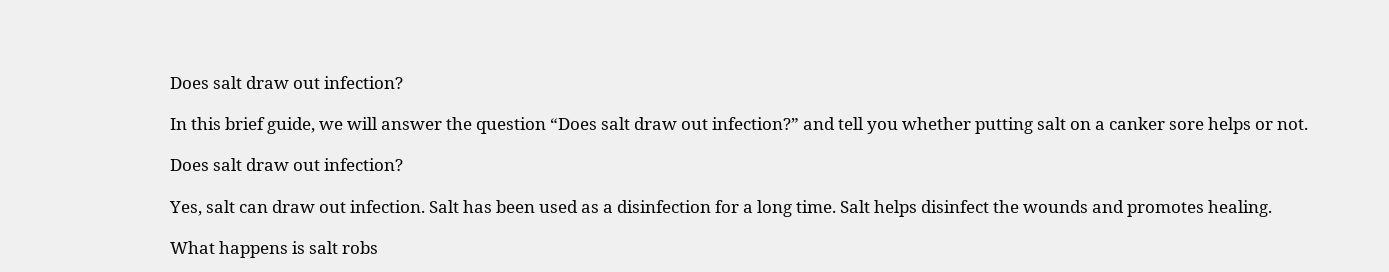Does salt draw out infection?

In this brief guide, we will answer the question “Does salt draw out infection?” and tell you whether putting salt on a canker sore helps or not.

Does salt draw out infection?

Yes, salt can draw out infection. Salt has been used as a disinfection for a long time. Salt helps disinfect the wounds and promotes healing.

What happens is salt robs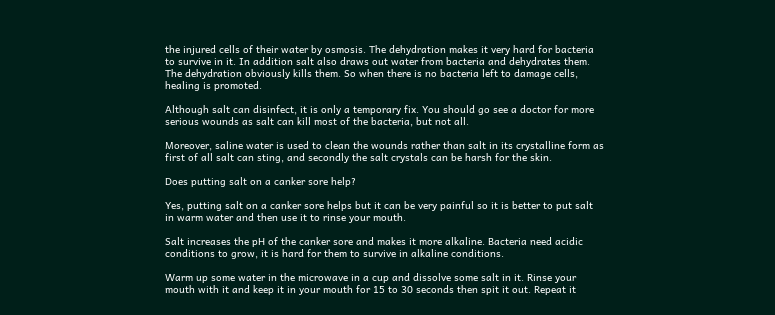the injured cells of their water by osmosis. The dehydration makes it very hard for bacteria to survive in it. In addition salt also draws out water from bacteria and dehydrates them. The dehydration obviously kills them. So when there is no bacteria left to damage cells, healing is promoted.

Although salt can disinfect, it is only a temporary fix. You should go see a doctor for more serious wounds as salt can kill most of the bacteria, but not all.

Moreover, saline water is used to clean the wounds rather than salt in its crystalline form as first of all salt can sting, and secondly the salt crystals can be harsh for the skin.

Does putting salt on a canker sore help?

Yes, putting salt on a canker sore helps but it can be very painful so it is better to put salt in warm water and then use it to rinse your mouth.

Salt increases the pH of the canker sore and makes it more alkaline. Bacteria need acidic conditions to grow, it is hard for them to survive in alkaline conditions.

Warm up some water in the microwave in a cup and dissolve some salt in it. Rinse your mouth with it and keep it in your mouth for 15 to 30 seconds then spit it out. Repeat it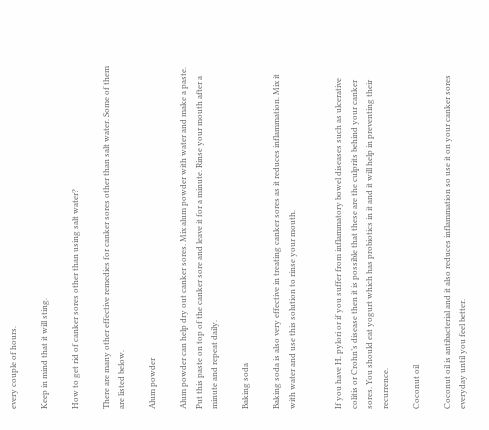every couple of hours.

Keep in mind that it will sting.

How to get rid of canker sores other than using salt water?

There are many other effective remedies for canker sores other than salt water. Some of them are listed below.

Alum powder

Alum powder can help dry out canker sores. Mix alum powder with water and make a paste. Put this paste on top of the canker sore and leave it for a minute. Rinse your mouth after a minute and repeat daily.

Baking soda

Baking soda is also very effective in treating canker sores as it reduces inflammation. Mix it with water and use this solution to rinse your mouth.


If you have H. pylori or if you suffer from inflammatory bowel diseases such as ulcerative colitis or Crohn’s disease then it is possible that these are the culprits behind your canker sores. You should eat yogurt which has probiotics in it and it will help in preventing their recurrence.

Coconut oil

Coconut oil is antibacterial and it also reduces inflammation so use it on your canker sores everyday until you feel better.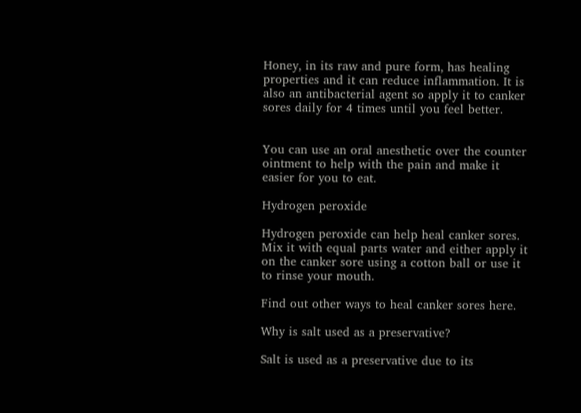Honey, in its raw and pure form, has healing properties and it can reduce inflammation. It is also an antibacterial agent so apply it to canker sores daily for 4 times until you feel better.


You can use an oral anesthetic over the counter ointment to help with the pain and make it easier for you to eat.

Hydrogen peroxide

Hydrogen peroxide can help heal canker sores. Mix it with equal parts water and either apply it on the canker sore using a cotton ball or use it to rinse your mouth.

Find out other ways to heal canker sores here.

Why is salt used as a preservative?

Salt is used as a preservative due to its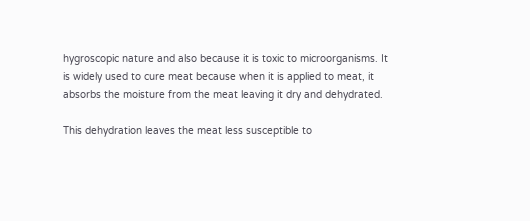hygroscopic nature and also because it is toxic to microorganisms. It is widely used to cure meat because when it is applied to meat, it absorbs the moisture from the meat leaving it dry and dehydrated.

This dehydration leaves the meat less susceptible to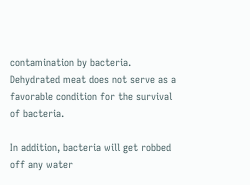contamination by bacteria. Dehydrated meat does not serve as a favorable condition for the survival of bacteria.

In addition, bacteria will get robbed off any water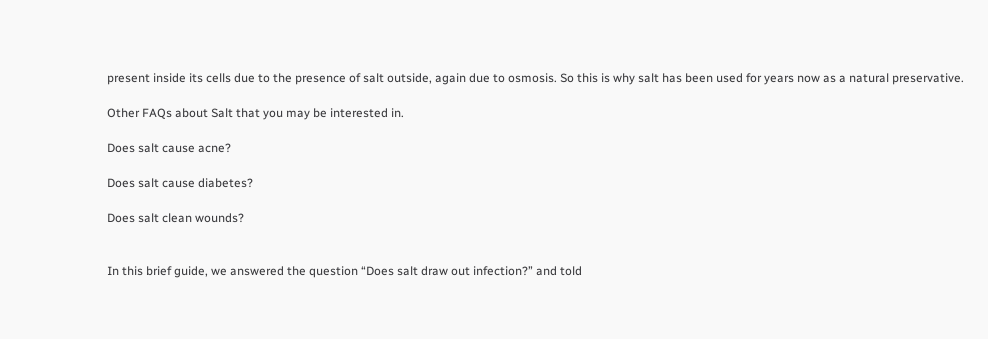present inside its cells due to the presence of salt outside, again due to osmosis. So this is why salt has been used for years now as a natural preservative.

Other FAQs about Salt that you may be interested in.

Does salt cause acne?

Does salt cause diabetes?

Does salt clean wounds?


In this brief guide, we answered the question “Does salt draw out infection?” and told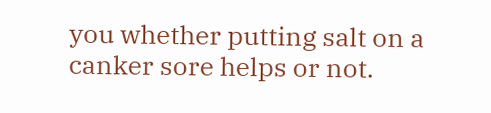you whether putting salt on a canker sore helps or not.